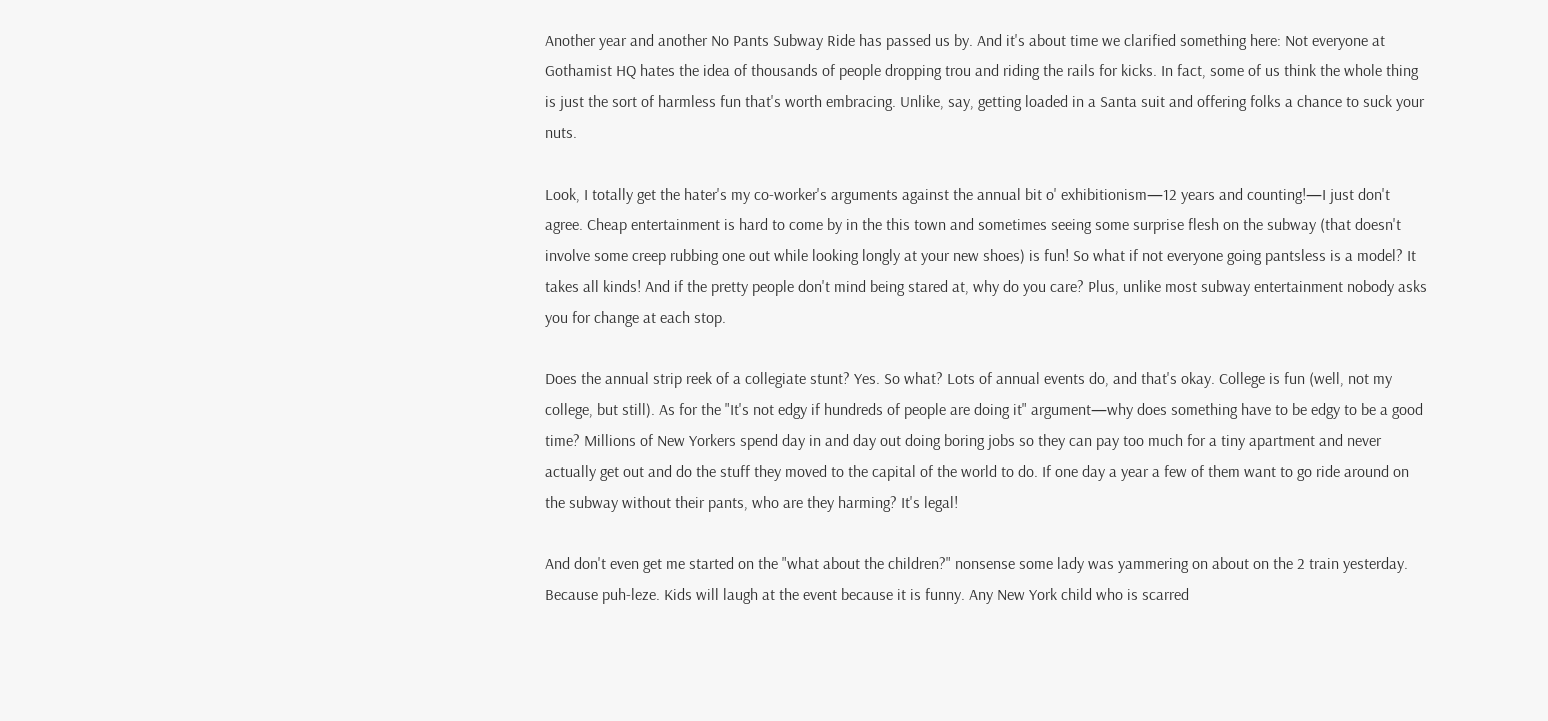Another year and another No Pants Subway Ride has passed us by. And it's about time we clarified something here: Not everyone at Gothamist HQ hates the idea of thousands of people dropping trou and riding the rails for kicks. In fact, some of us think the whole thing is just the sort of harmless fun that's worth embracing. Unlike, say, getting loaded in a Santa suit and offering folks a chance to suck your nuts.

Look, I totally get the hater's my co-worker's arguments against the annual bit o' exhibitionism—12 years and counting!—I just don't agree. Cheap entertainment is hard to come by in the this town and sometimes seeing some surprise flesh on the subway (that doesn't involve some creep rubbing one out while looking longly at your new shoes) is fun! So what if not everyone going pantsless is a model? It takes all kinds! And if the pretty people don't mind being stared at, why do you care? Plus, unlike most subway entertainment nobody asks you for change at each stop.

Does the annual strip reek of a collegiate stunt? Yes. So what? Lots of annual events do, and that's okay. College is fun (well, not my college, but still). As for the "It's not edgy if hundreds of people are doing it" argument—why does something have to be edgy to be a good time? Millions of New Yorkers spend day in and day out doing boring jobs so they can pay too much for a tiny apartment and never actually get out and do the stuff they moved to the capital of the world to do. If one day a year a few of them want to go ride around on the subway without their pants, who are they harming? It's legal!

And don't even get me started on the "what about the children?" nonsense some lady was yammering on about on the 2 train yesterday. Because puh-leze. Kids will laugh at the event because it is funny. Any New York child who is scarred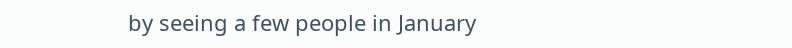by seeing a few people in January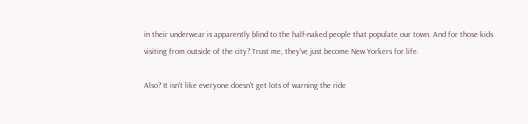in their underwear is apparently blind to the half-naked people that populate our town. And for those kids visiting from outside of the city? Trust me, they've just become New Yorkers for life.

Also? It isn't like everyone doesn't get lots of warning the ride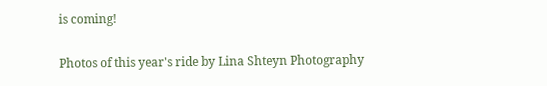is coming!

Photos of this year's ride by Lina Shteyn Photography